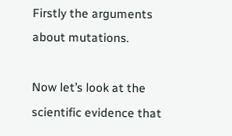Firstly the arguments about mutations.

Now let’s look at the scientific evidence that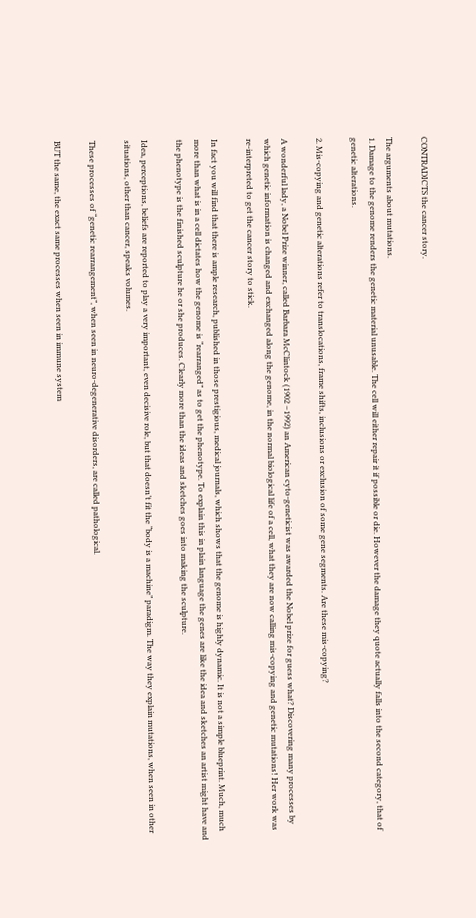CONTRADICTS the cancer story.

The arguments about mutations.
1. Damage to the genome renders the genetic material unusable. The cell will either repair it if possible or die. However the damage they quote actually falls into the second category, that of genetic alterations.

2. Mis-copying and genetic alterations refer to translocations, frame shifts, inclusions or exclusion of some gene segments. Are these mis-copying?

A wonderful lady, a Nobel Prize winner, called Barbara McClintock (1902 –1992) an American cyto-geneticist was awarded the Nobel prize for guess what? Discovering many processes by which genetic information is changed and exchanged along the genome, in the normal biological life of a cell, what they are now calling mis-copying and genetic mutations! Her work was re-interpreted to get the cancer story to stick.

In fact you will find that there is ample research, published in those prestigious, medical journals, which shows that the genome is highly dynamic. It is not a simple blueprint. Much, much more than what is in a cell dictates how the genome is “rearranged” as to get the phenotype. To explain this in plain language the genes are like the idea and sketches an artist might have and the phenotype is the finished sculpture he or she produces. Clearly more than the ideas and sketches goes into making the sculpture.

Idea, perceptions, beliefs are reported to play a very important, even decisive role, but that doesn’t fit the “body is a machine” paradigm. The way they explain mutations, when seen in other situations, other than cancer, speaks volumes.

These processes of “genetic rearrangement”, when seen in neuro-degenerative disorders, are called pathological.

BUT the same, the exact same processes when seen in immune system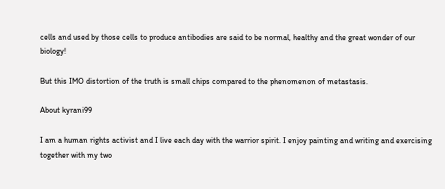cells and used by those cells to produce antibodies are said to be normal, healthy and the great wonder of our biology!

But this IMO distortion of the truth is small chips compared to the phenomenon of metastasis.

About kyrani99

I am a human rights activist and I live each day with the warrior spirit. I enjoy painting and writing and exercising together with my two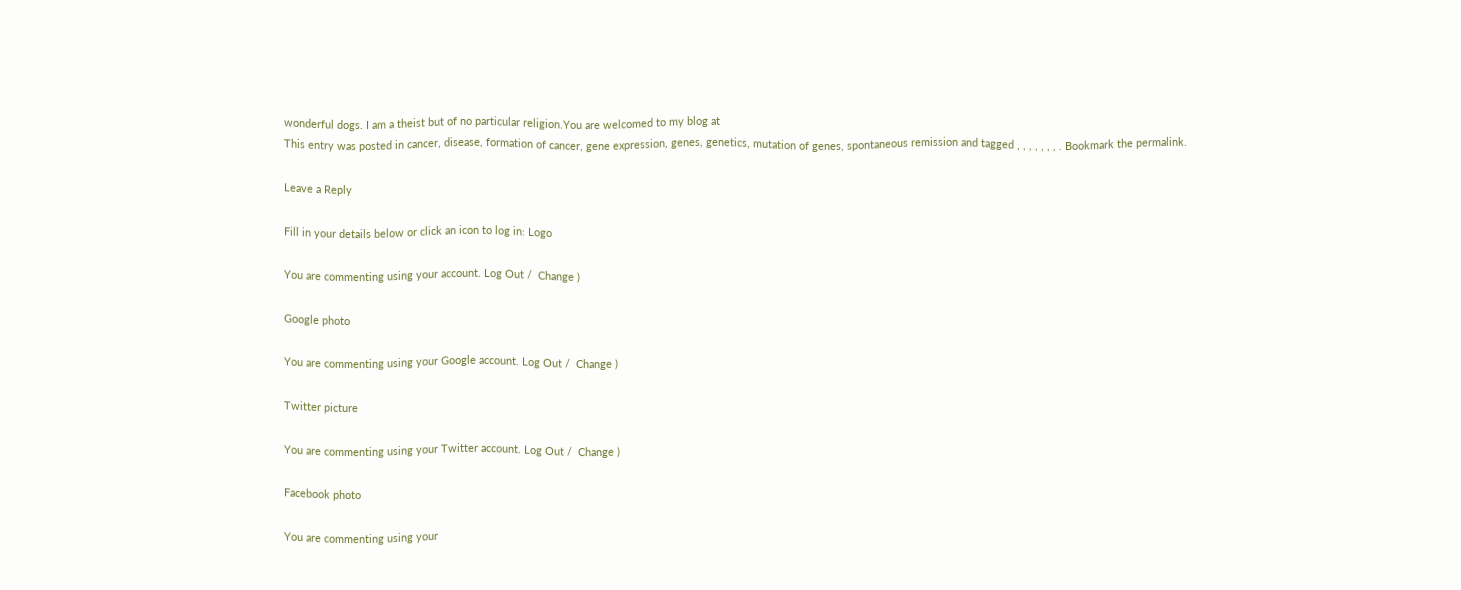wonderful dogs. I am a theist but of no particular religion.You are welcomed to my blog at
This entry was posted in cancer, disease, formation of cancer, gene expression, genes, genetics, mutation of genes, spontaneous remission and tagged , , , , , , , . Bookmark the permalink.

Leave a Reply

Fill in your details below or click an icon to log in: Logo

You are commenting using your account. Log Out /  Change )

Google photo

You are commenting using your Google account. Log Out /  Change )

Twitter picture

You are commenting using your Twitter account. Log Out /  Change )

Facebook photo

You are commenting using your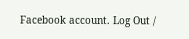Facebook account. Log Out /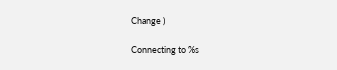Change )

Connecting to %s